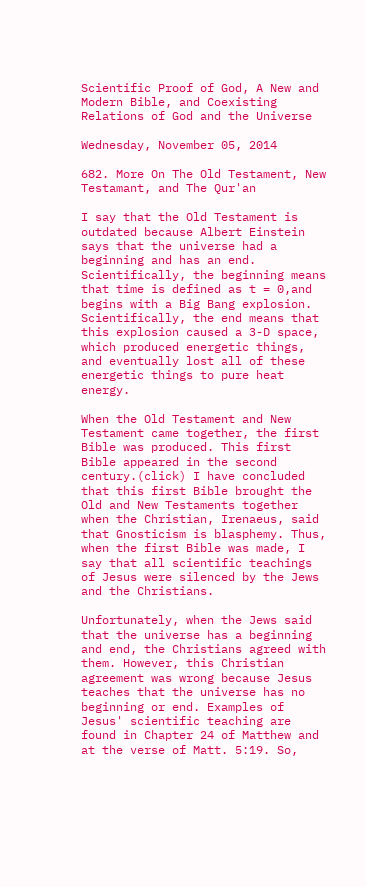Scientific Proof of God, A New and Modern Bible, and Coexisting Relations of God and the Universe

Wednesday, November 05, 2014

682. More On The Old Testament, New Testamant, and The Qur'an

I say that the Old Testament is outdated because Albert Einstein says that the universe had a beginning and has an end. Scientifically, the beginning means that time is defined as t = 0,and begins with a Big Bang explosion. Scientifically, the end means that this explosion caused a 3-D space, which produced energetic things, and eventually lost all of these energetic things to pure heat energy.

When the Old Testament and New Testament came together, the first Bible was produced. This first Bible appeared in the second century.(click) I have concluded that this first Bible brought the Old and New Testaments together when the Christian, Irenaeus, said that Gnosticism is blasphemy. Thus, when the first Bible was made, I say that all scientific teachings of Jesus were silenced by the Jews and the Christians.

Unfortunately, when the Jews said that the universe has a beginning and end, the Christians agreed with them. However, this Christian agreement was wrong because Jesus teaches that the universe has no beginning or end. Examples of Jesus' scientific teaching are found in Chapter 24 of Matthew and at the verse of Matt. 5:19. So,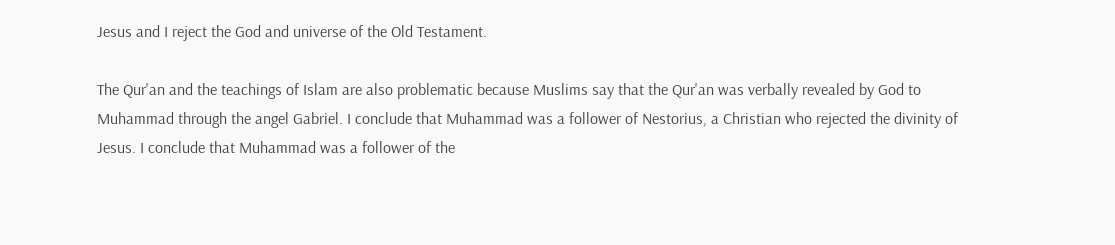Jesus and I reject the God and universe of the Old Testament.

The Qur'an and the teachings of Islam are also problematic because Muslims say that the Qur'an was verbally revealed by God to Muhammad through the angel Gabriel. I conclude that Muhammad was a follower of Nestorius, a Christian who rejected the divinity of Jesus. I conclude that Muhammad was a follower of the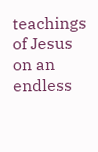teachings of Jesus on an endless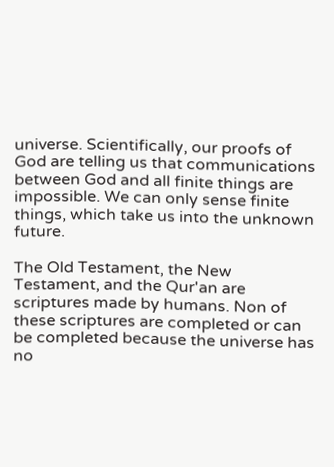universe. Scientifically, our proofs of God are telling us that communications between God and all finite things are impossible. We can only sense finite things, which take us into the unknown future.

The Old Testament, the New Testament, and the Qur'an are scriptures made by humans. Non of these scriptures are completed or can be completed because the universe has no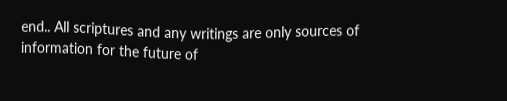end.. All scriptures and any writings are only sources of information for the future of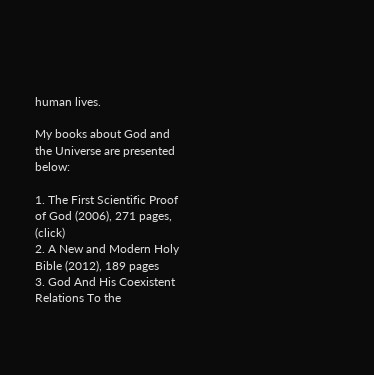human lives.

My books about God and the Universe are presented below:

1. The First Scientific Proof of God (2006), 271 pages, (click)
2. A New and Modern Holy Bible (2012), 189 pages
3. God And His Coexistent Relations To the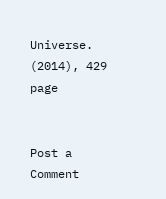Universe. (2014), 429 page


Post a Comment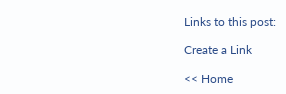Links to this post:

Create a Link

<< Home